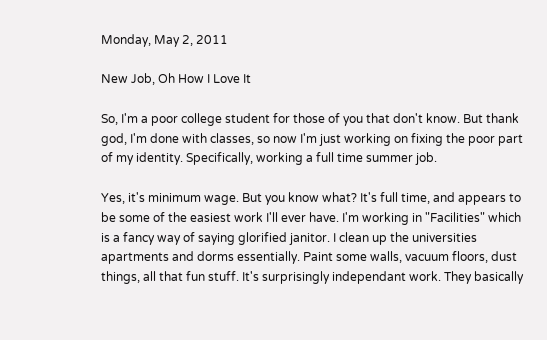Monday, May 2, 2011

New Job, Oh How I Love It

So, I'm a poor college student for those of you that don't know. But thank god, I'm done with classes, so now I'm just working on fixing the poor part of my identity. Specifically, working a full time summer job.

Yes, it's minimum wage. But you know what? It's full time, and appears to be some of the easiest work I'll ever have. I'm working in "Facilities" which is a fancy way of saying glorified janitor. I clean up the universities apartments and dorms essentially. Paint some walls, vacuum floors, dust things, all that fun stuff. It's surprisingly independant work. They basically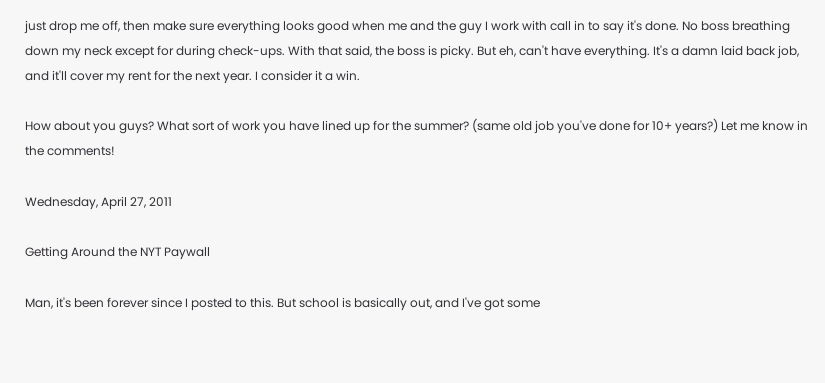just drop me off, then make sure everything looks good when me and the guy I work with call in to say it's done. No boss breathing down my neck except for during check-ups. With that said, the boss is picky. But eh, can't have everything. It's a damn laid back job, and it'll cover my rent for the next year. I consider it a win.

How about you guys? What sort of work you have lined up for the summer? (same old job you've done for 10+ years?) Let me know in the comments!

Wednesday, April 27, 2011

Getting Around the NYT Paywall

Man, it's been forever since I posted to this. But school is basically out, and I've got some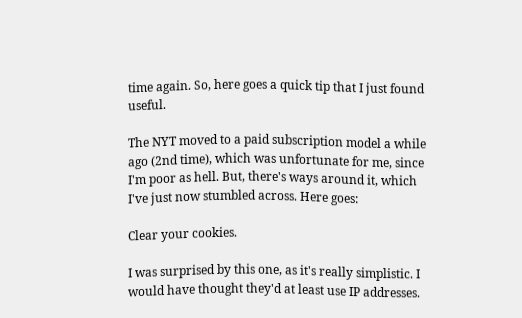time again. So, here goes a quick tip that I just found useful.

The NYT moved to a paid subscription model a while ago (2nd time), which was unfortunate for me, since I'm poor as hell. But, there's ways around it, which I've just now stumbled across. Here goes:

Clear your cookies.

I was surprised by this one, as it's really simplistic. I would have thought they'd at least use IP addresses.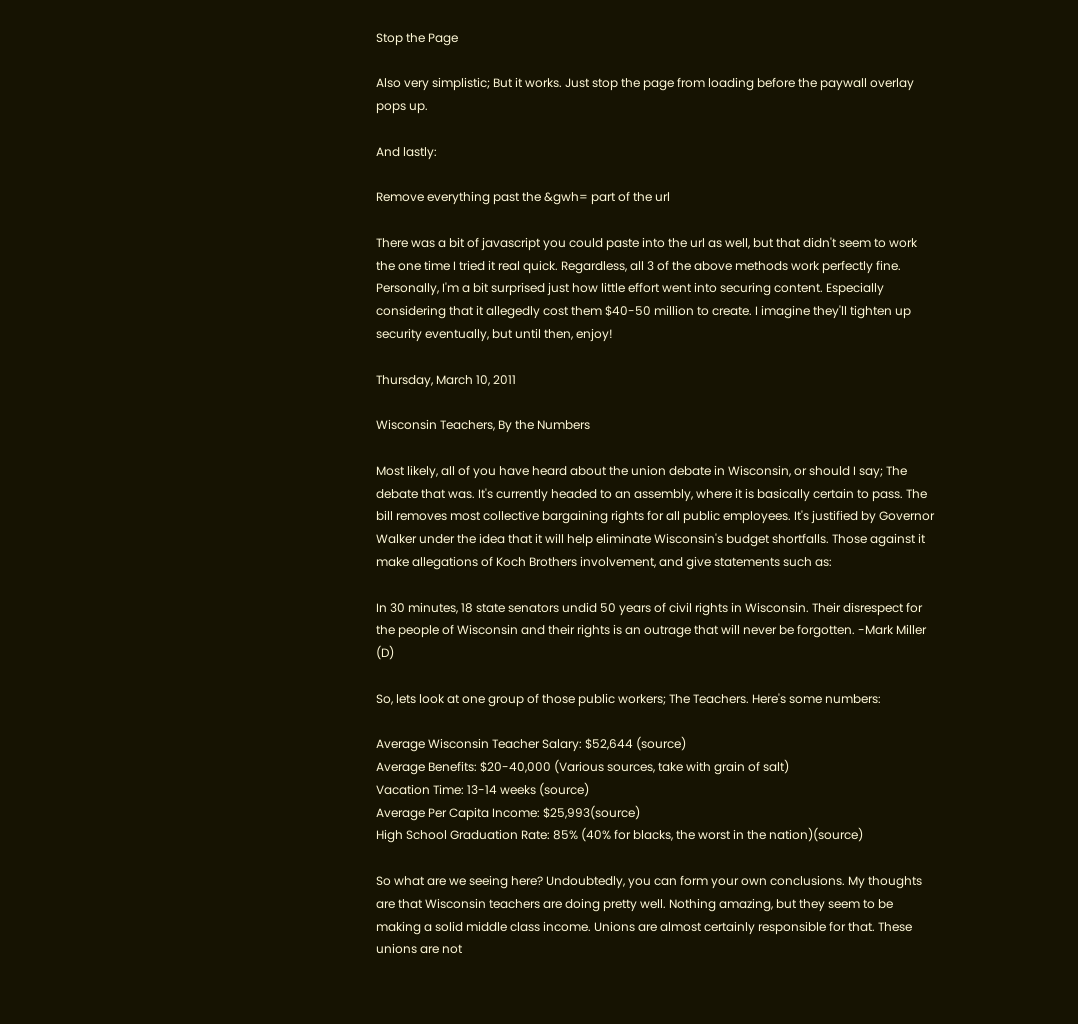Stop the Page

Also very simplistic; But it works. Just stop the page from loading before the paywall overlay pops up.

And lastly:

Remove everything past the &gwh= part of the url

There was a bit of javascript you could paste into the url as well, but that didn't seem to work the one time I tried it real quick. Regardless, all 3 of the above methods work perfectly fine. Personally, I'm a bit surprised just how little effort went into securing content. Especially considering that it allegedly cost them $40-50 million to create. I imagine they'll tighten up security eventually, but until then, enjoy!

Thursday, March 10, 2011

Wisconsin Teachers, By the Numbers

Most likely, all of you have heard about the union debate in Wisconsin, or should I say; The debate that was. It's currently headed to an assembly, where it is basically certain to pass. The bill removes most collective bargaining rights for all public employees. It's justified by Governor Walker under the idea that it will help eliminate Wisconsin's budget shortfalls. Those against it make allegations of Koch Brothers involvement, and give statements such as:

In 30 minutes, 18 state senators undid 50 years of civil rights in Wisconsin. Their disrespect for the people of Wisconsin and their rights is an outrage that will never be forgotten. -Mark Miller (D)

So, lets look at one group of those public workers; The Teachers. Here's some numbers:

Average Wisconsin Teacher Salary: $52,644 (source)
Average Benefits: $20-40,000 (Various sources, take with grain of salt)
Vacation Time: 13-14 weeks (source)
Average Per Capita Income: $25,993(source)
High School Graduation Rate: 85% (40% for blacks, the worst in the nation)(source)

So what are we seeing here? Undoubtedly, you can form your own conclusions. My thoughts are that Wisconsin teachers are doing pretty well. Nothing amazing, but they seem to be making a solid middle class income. Unions are almost certainly responsible for that. These unions are not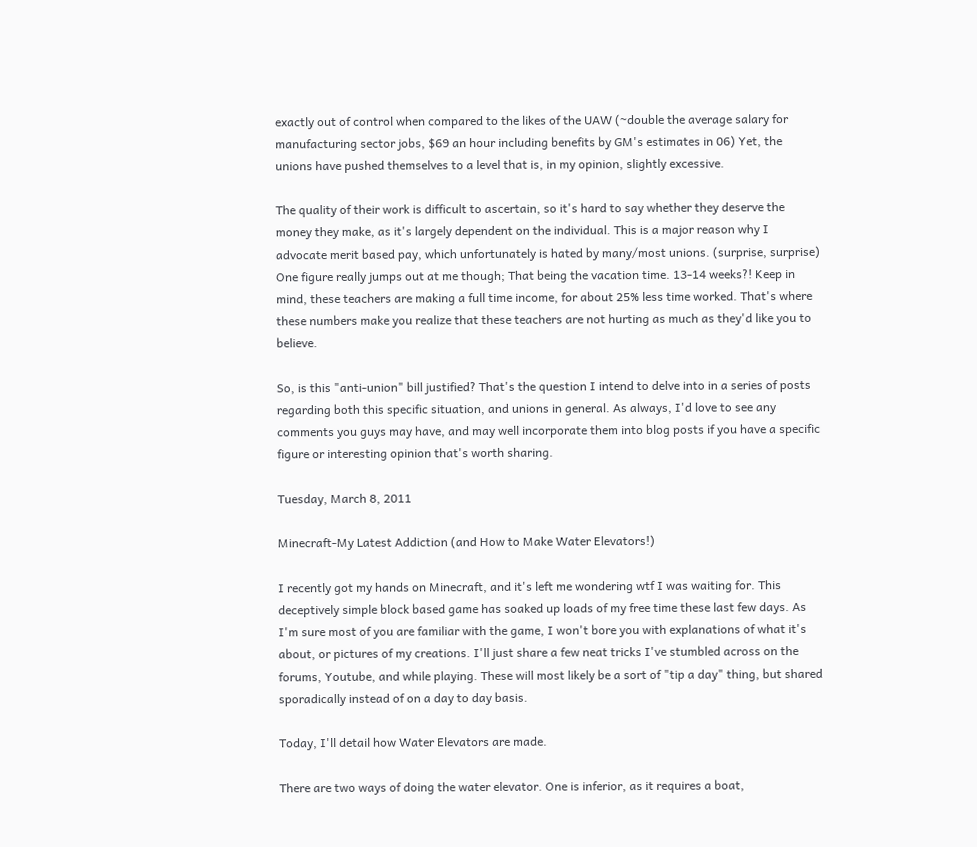exactly out of control when compared to the likes of the UAW (~double the average salary for manufacturing sector jobs, $69 an hour including benefits by GM's estimates in 06) Yet, the unions have pushed themselves to a level that is, in my opinion, slightly excessive.

The quality of their work is difficult to ascertain, so it's hard to say whether they deserve the money they make, as it's largely dependent on the individual. This is a major reason why I advocate merit based pay, which unfortunately is hated by many/most unions. (surprise, surprise) One figure really jumps out at me though; That being the vacation time. 13-14 weeks?! Keep in mind, these teachers are making a full time income, for about 25% less time worked. That's where these numbers make you realize that these teachers are not hurting as much as they'd like you to believe.

So, is this "anti-union" bill justified? That's the question I intend to delve into in a series of posts regarding both this specific situation, and unions in general. As always, I'd love to see any comments you guys may have, and may well incorporate them into blog posts if you have a specific figure or interesting opinion that's worth sharing.

Tuesday, March 8, 2011

Minecraft-My Latest Addiction (and How to Make Water Elevators!)

I recently got my hands on Minecraft, and it's left me wondering wtf I was waiting for. This deceptively simple block based game has soaked up loads of my free time these last few days. As I'm sure most of you are familiar with the game, I won't bore you with explanations of what it's about, or pictures of my creations. I'll just share a few neat tricks I've stumbled across on the forums, Youtube, and while playing. These will most likely be a sort of "tip a day" thing, but shared sporadically instead of on a day to day basis.

Today, I'll detail how Water Elevators are made.

There are two ways of doing the water elevator. One is inferior, as it requires a boat,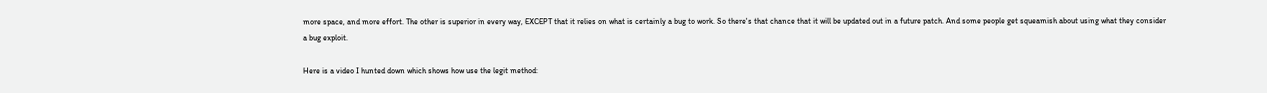more space, and more effort. The other is superior in every way, EXCEPT that it relies on what is certainly a bug to work. So there's that chance that it will be updated out in a future patch. And some people get squeamish about using what they consider a bug exploit.

Here is a video I hunted down which shows how use the legit method: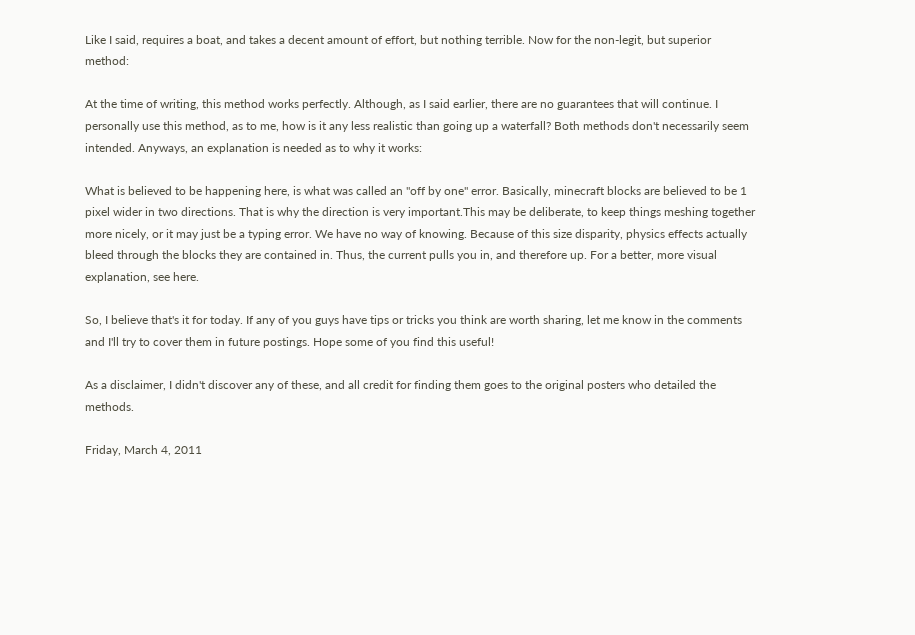Like I said, requires a boat, and takes a decent amount of effort, but nothing terrible. Now for the non-legit, but superior method:

At the time of writing, this method works perfectly. Although, as I said earlier, there are no guarantees that will continue. I personally use this method, as to me, how is it any less realistic than going up a waterfall? Both methods don't necessarily seem intended. Anyways, an explanation is needed as to why it works:

What is believed to be happening here, is what was called an "off by one" error. Basically, minecraft blocks are believed to be 1 pixel wider in two directions. That is why the direction is very important.This may be deliberate, to keep things meshing together more nicely, or it may just be a typing error. We have no way of knowing. Because of this size disparity, physics effects actually bleed through the blocks they are contained in. Thus, the current pulls you in, and therefore up. For a better, more visual explanation, see here.

So, I believe that's it for today. If any of you guys have tips or tricks you think are worth sharing, let me know in the comments and I'll try to cover them in future postings. Hope some of you find this useful!

As a disclaimer, I didn't discover any of these, and all credit for finding them goes to the original posters who detailed the methods.

Friday, March 4, 2011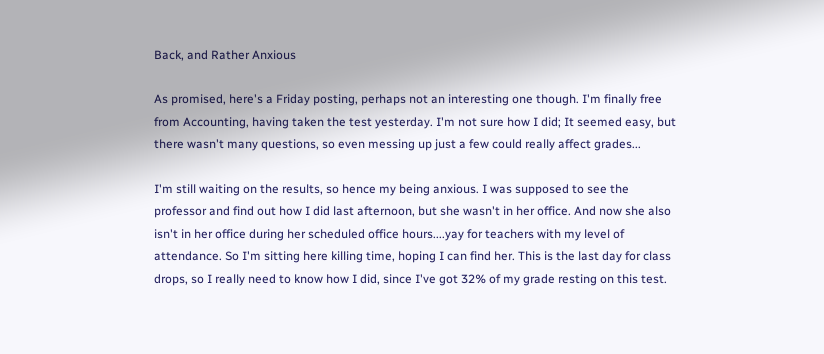Back, and Rather Anxious

As promised, here's a Friday posting, perhaps not an interesting one though. I'm finally free from Accounting, having taken the test yesterday. I'm not sure how I did; It seemed easy, but there wasn't many questions, so even messing up just a few could really affect grades...

I'm still waiting on the results, so hence my being anxious. I was supposed to see the professor and find out how I did last afternoon, but she wasn't in her office. And now she also isn't in her office during her scheduled office hours....yay for teachers with my level of attendance. So I'm sitting here killing time, hoping I can find her. This is the last day for class drops, so I really need to know how I did, since I've got 32% of my grade resting on this test.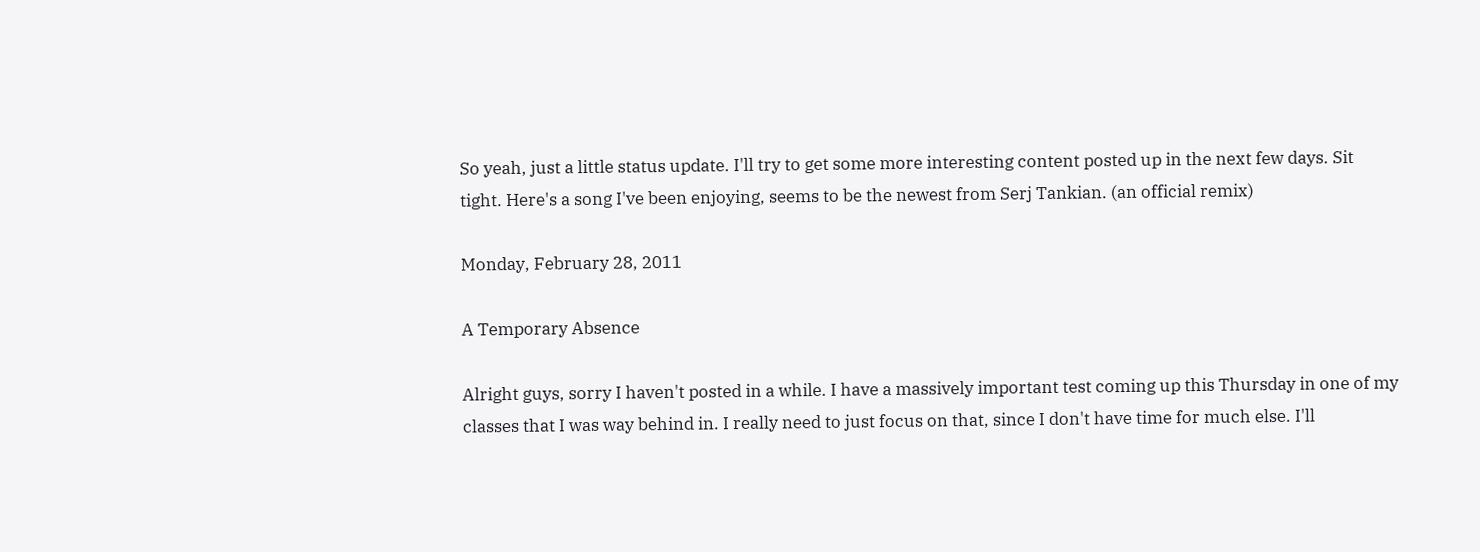So yeah, just a little status update. I'll try to get some more interesting content posted up in the next few days. Sit tight. Here's a song I've been enjoying, seems to be the newest from Serj Tankian. (an official remix)

Monday, February 28, 2011

A Temporary Absence

Alright guys, sorry I haven't posted in a while. I have a massively important test coming up this Thursday in one of my classes that I was way behind in. I really need to just focus on that, since I don't have time for much else. I'll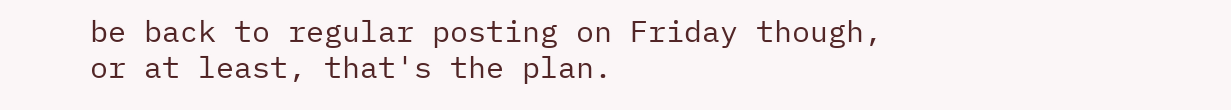be back to regular posting on Friday though, or at least, that's the plan.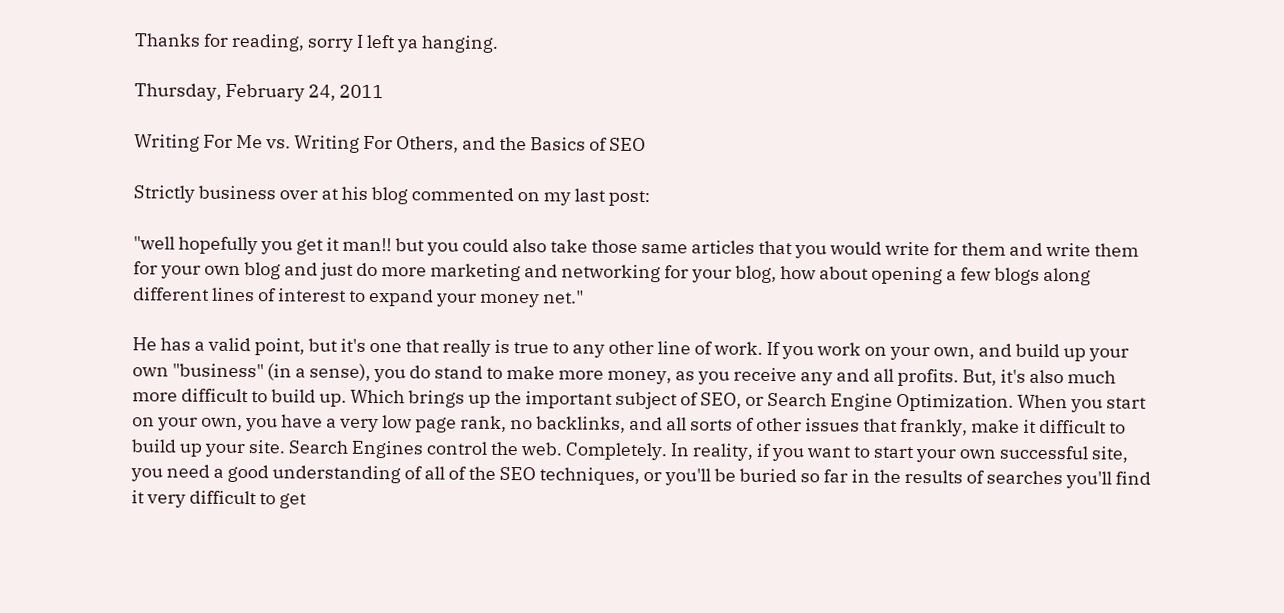Thanks for reading, sorry I left ya hanging.

Thursday, February 24, 2011

Writing For Me vs. Writing For Others, and the Basics of SEO

Strictly business over at his blog commented on my last post:

"well hopefully you get it man!! but you could also take those same articles that you would write for them and write them for your own blog and just do more marketing and networking for your blog, how about opening a few blogs along different lines of interest to expand your money net."

He has a valid point, but it's one that really is true to any other line of work. If you work on your own, and build up your own "business" (in a sense), you do stand to make more money, as you receive any and all profits. But, it's also much
more difficult to build up. Which brings up the important subject of SEO, or Search Engine Optimization. When you start on your own, you have a very low page rank, no backlinks, and all sorts of other issues that frankly, make it difficult to build up your site. Search Engines control the web. Completely. In reality, if you want to start your own successful site, you need a good understanding of all of the SEO techniques, or you'll be buried so far in the results of searches you'll find it very difficult to get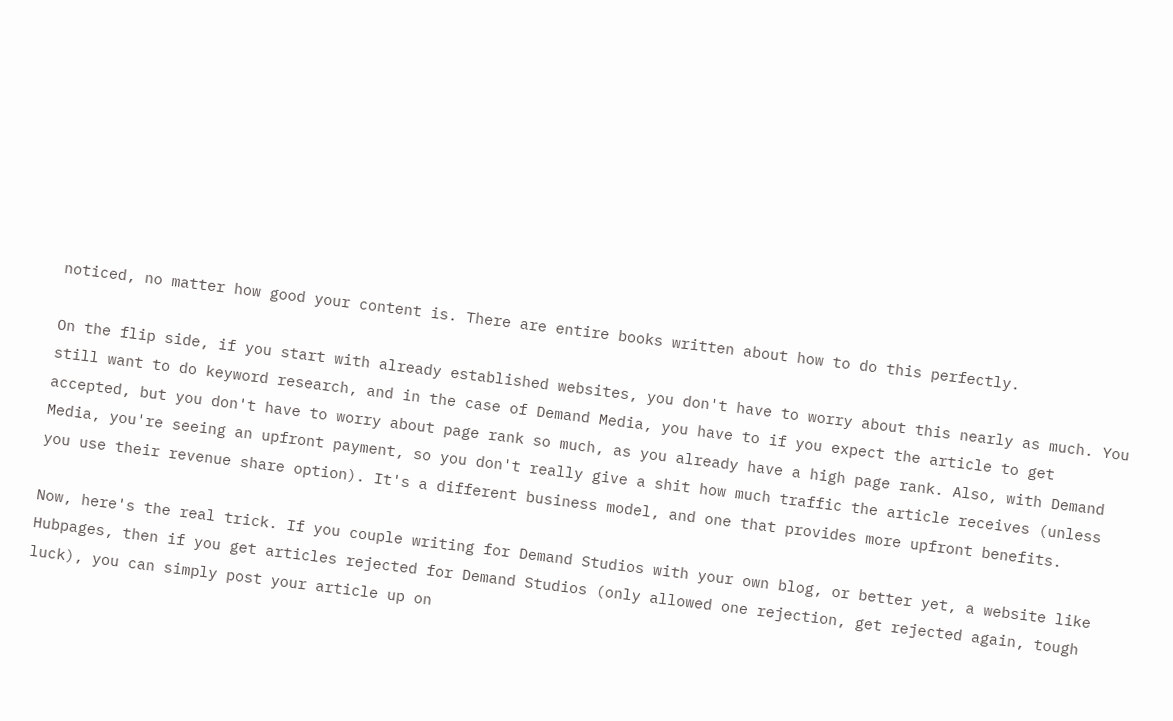noticed, no matter how good your content is. There are entire books written about how to do this perfectly.

On the flip side, if you start with already established websites, you don't have to worry about this nearly as much. You still want to do keyword research, and in the case of Demand Media, you have to if you expect the article to get accepted, but you don't have to worry about page rank so much, as you already have a high page rank. Also, with Demand Media, you're seeing an upfront payment, so you don't really give a shit how much traffic the article receives (unless you use their revenue share option). It's a different business model, and one that provides more upfront benefits.

Now, here's the real trick. If you couple writing for Demand Studios with your own blog, or better yet, a website like Hubpages, then if you get articles rejected for Demand Studios (only allowed one rejection, get rejected again, tough luck), you can simply post your article up on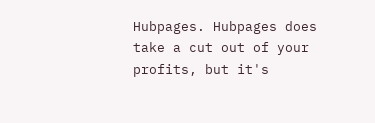Hubpages. Hubpages does take a cut out of your profits, but it's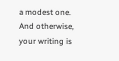a modest one. And otherwise, your writing is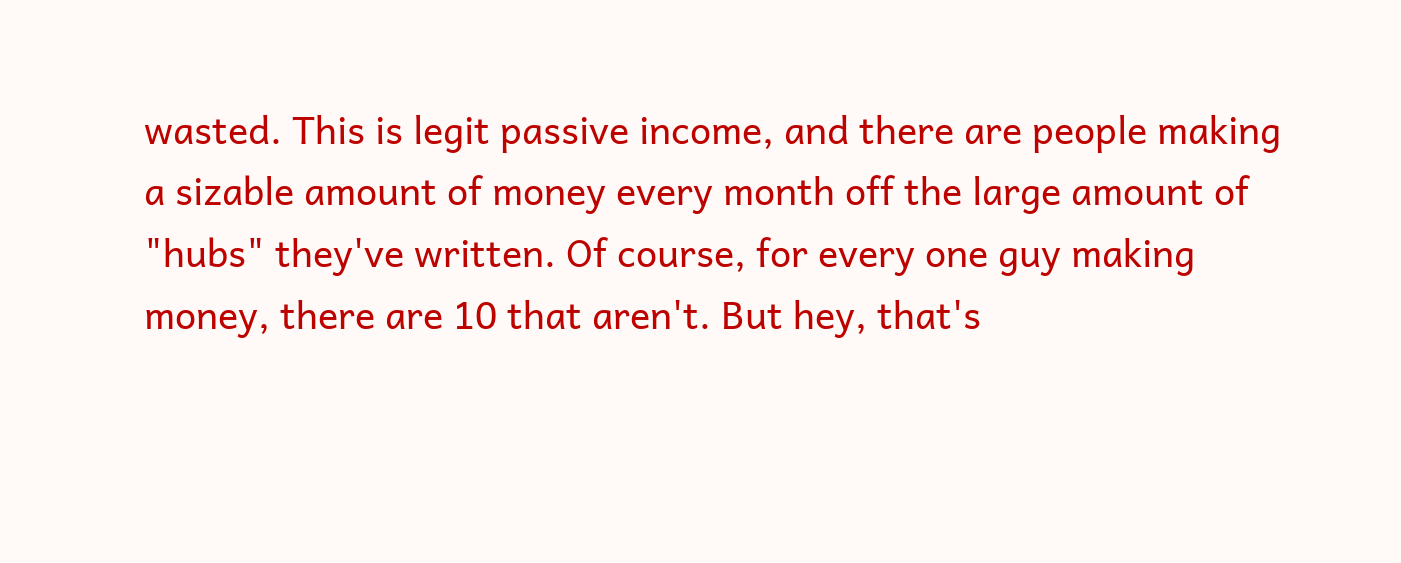wasted. This is legit passive income, and there are people making a sizable amount of money every month off the large amount of "hubs" they've written. Of course, for every one guy making money, there are 10 that aren't. But hey, that's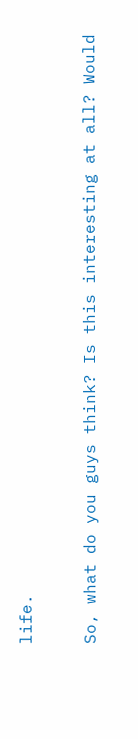life.

So, what do you guys think? Is this interesting at all? Would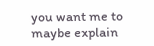you want me to maybe explain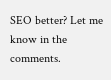SEO better? Let me know in the comments.